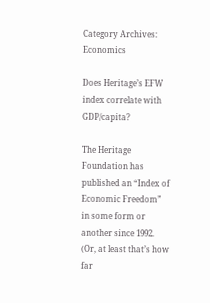Category Archives: Economics

Does Heritage’s EFW index correlate with GDP/capita?

The Heritage Foundation has published an “Index of Economic Freedom” in some form or another since 1992. (Or, at least that’s how far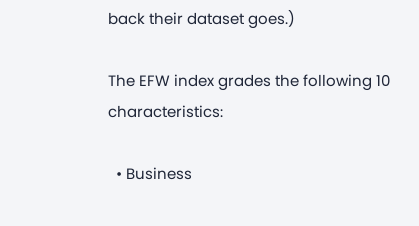back their dataset goes.)

The EFW index grades the following 10 characteristics:

  • Business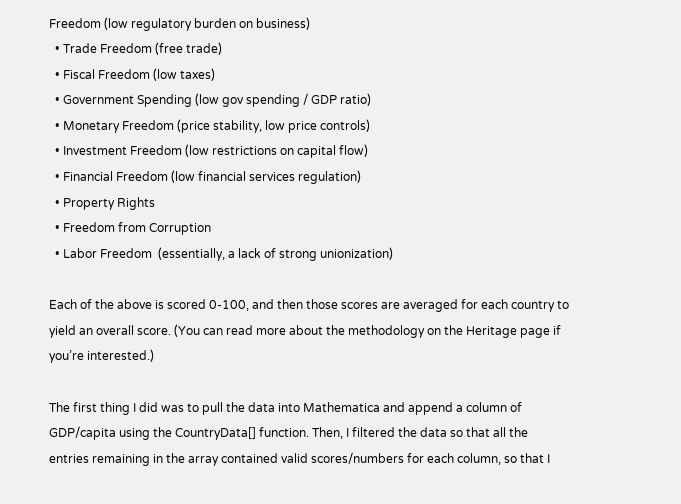Freedom (low regulatory burden on business)
  • Trade Freedom (free trade)
  • Fiscal Freedom (low taxes)
  • Government Spending (low gov spending / GDP ratio)
  • Monetary Freedom (price stability, low price controls)
  • Investment Freedom (low restrictions on capital flow)
  • Financial Freedom (low financial services regulation)
  • Property Rights
  • Freedom from Corruption
  • Labor Freedom  (essentially, a lack of strong unionization)

Each of the above is scored 0-100, and then those scores are averaged for each country to yield an overall score. (You can read more about the methodology on the Heritage page if you’re interested.)

The first thing I did was to pull the data into Mathematica and append a column of GDP/capita using the CountryData[] function. Then, I filtered the data so that all the entries remaining in the array contained valid scores/numbers for each column, so that I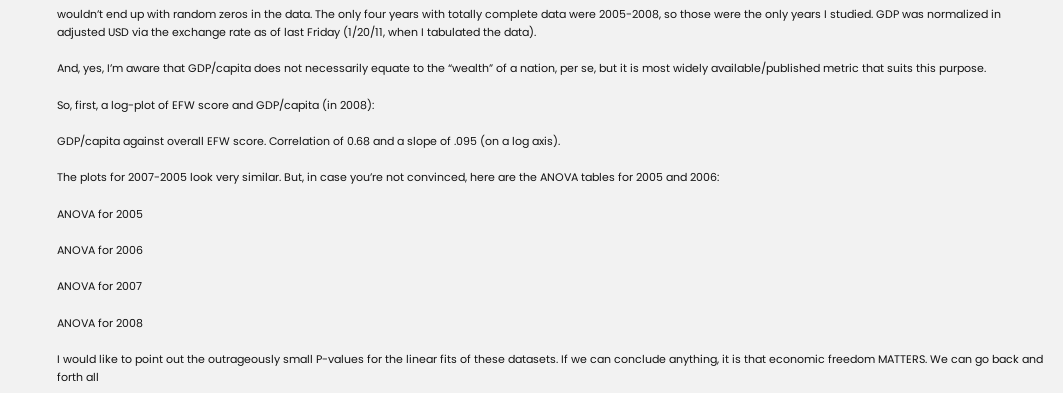wouldn’t end up with random zeros in the data. The only four years with totally complete data were 2005-2008, so those were the only years I studied. GDP was normalized in adjusted USD via the exchange rate as of last Friday (1/20/11, when I tabulated the data).

And, yes, I’m aware that GDP/capita does not necessarily equate to the “wealth” of a nation, per se, but it is most widely available/published metric that suits this purpose.

So, first, a log-plot of EFW score and GDP/capita (in 2008):

GDP/capita against overall EFW score. Correlation of 0.68 and a slope of .095 (on a log axis).

The plots for 2007-2005 look very similar. But, in case you’re not convinced, here are the ANOVA tables for 2005 and 2006:

ANOVA for 2005

ANOVA for 2006

ANOVA for 2007

ANOVA for 2008

I would like to point out the outrageously small P-values for the linear fits of these datasets. If we can conclude anything, it is that economic freedom MATTERS. We can go back and forth all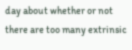day about whether or not there are too many extrinsic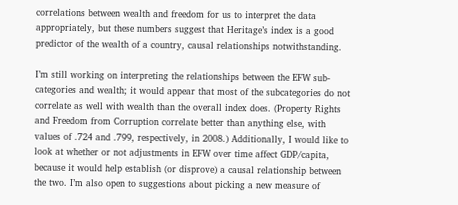correlations between wealth and freedom for us to interpret the data appropriately, but these numbers suggest that Heritage’s index is a good predictor of the wealth of a country, causal relationships notwithstanding.

I’m still working on interpreting the relationships between the EFW sub-categories and wealth; it would appear that most of the subcategories do not correlate as well with wealth than the overall index does. (Property Rights and Freedom from Corruption correlate better than anything else, with values of .724 and .799, respectively, in 2008.) Additionally, I would like to look at whether or not adjustments in EFW over time affect GDP/capita, because it would help establish (or disprove) a causal relationship between the two. I’m also open to suggestions about picking a new measure of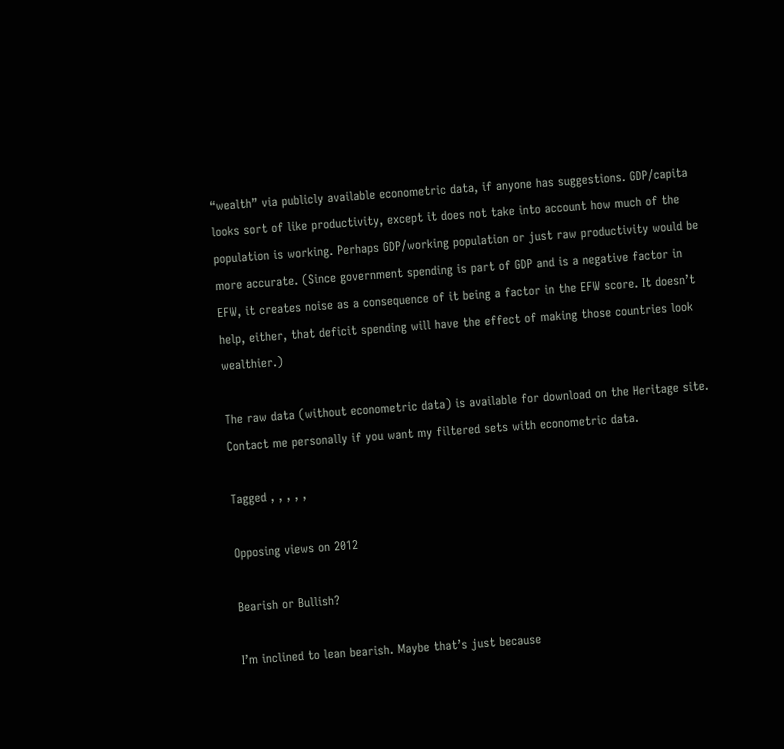“wealth” via publicly available econometric data, if anyone has suggestions. GDP/capita looks sort of like productivity, except it does not take into account how much of the population is working. Perhaps GDP/working population or just raw productivity would be more accurate. (Since government spending is part of GDP and is a negative factor in EFW, it creates noise as a consequence of it being a factor in the EFW score. It doesn’t help, either, that deficit spending will have the effect of making those countries look wealthier.)

The raw data (without econometric data) is available for download on the Heritage site. Contact me personally if you want my filtered sets with econometric data.

Tagged , , , , ,

Opposing views on 2012

Bearish or Bullish?

I’m inclined to lean bearish. Maybe that’s just because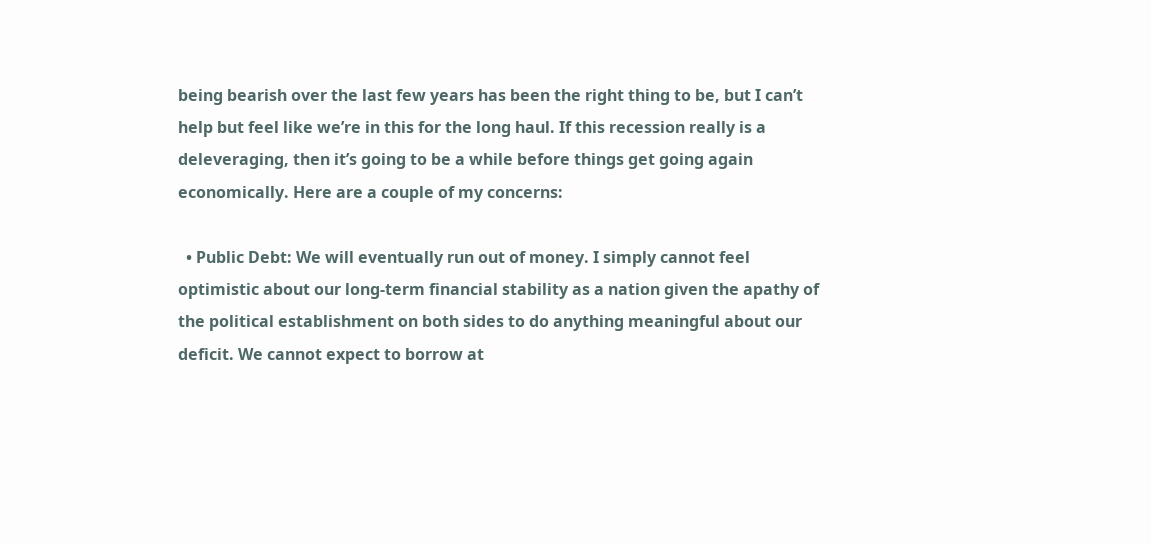being bearish over the last few years has been the right thing to be, but I can’t help but feel like we’re in this for the long haul. If this recession really is a deleveraging, then it’s going to be a while before things get going again economically. Here are a couple of my concerns:

  • Public Debt: We will eventually run out of money. I simply cannot feel optimistic about our long-term financial stability as a nation given the apathy of the political establishment on both sides to do anything meaningful about our deficit. We cannot expect to borrow at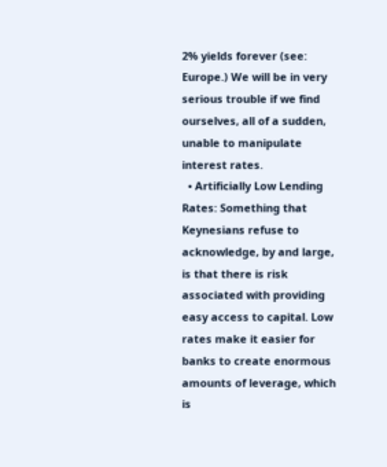2% yields forever (see: Europe.) We will be in very serious trouble if we find ourselves, all of a sudden, unable to manipulate interest rates.
  • Artificially Low Lending Rates: Something that Keynesians refuse to acknowledge, by and large, is that there is risk associated with providing easy access to capital. Low rates make it easier for banks to create enormous amounts of leverage, which is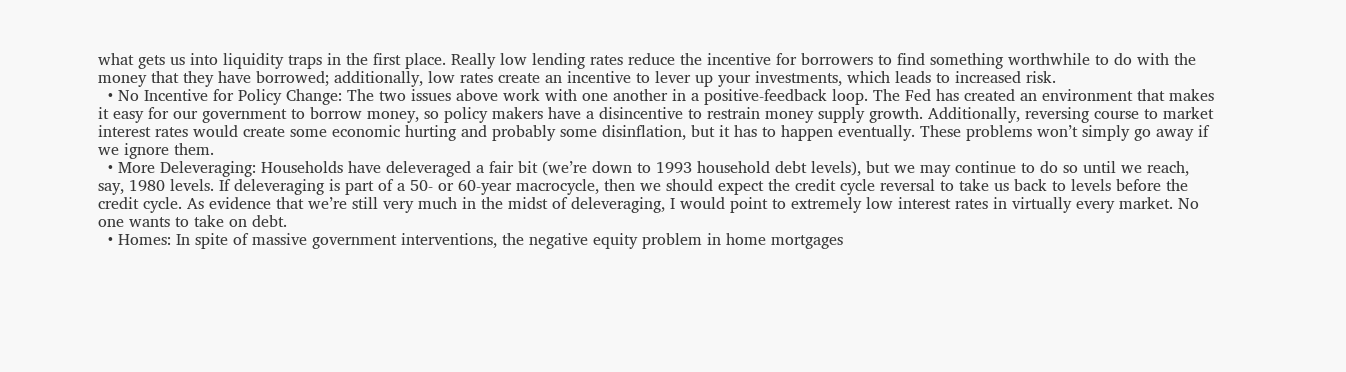what gets us into liquidity traps in the first place. Really low lending rates reduce the incentive for borrowers to find something worthwhile to do with the money that they have borrowed; additionally, low rates create an incentive to lever up your investments, which leads to increased risk.
  • No Incentive for Policy Change: The two issues above work with one another in a positive-feedback loop. The Fed has created an environment that makes it easy for our government to borrow money, so policy makers have a disincentive to restrain money supply growth. Additionally, reversing course to market interest rates would create some economic hurting and probably some disinflation, but it has to happen eventually. These problems won’t simply go away if we ignore them.
  • More Deleveraging: Households have deleveraged a fair bit (we’re down to 1993 household debt levels), but we may continue to do so until we reach, say, 1980 levels. If deleveraging is part of a 50- or 60-year macrocycle, then we should expect the credit cycle reversal to take us back to levels before the credit cycle. As evidence that we’re still very much in the midst of deleveraging, I would point to extremely low interest rates in virtually every market. No one wants to take on debt.
  • Homes: In spite of massive government interventions, the negative equity problem in home mortgages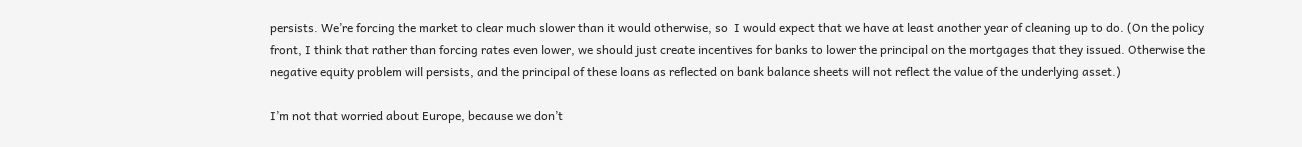persists. We’re forcing the market to clear much slower than it would otherwise, so  I would expect that we have at least another year of cleaning up to do. (On the policy front, I think that rather than forcing rates even lower, we should just create incentives for banks to lower the principal on the mortgages that they issued. Otherwise the negative equity problem will persists, and the principal of these loans as reflected on bank balance sheets will not reflect the value of the underlying asset.)

I’m not that worried about Europe, because we don’t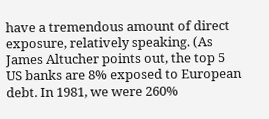have a tremendous amount of direct exposure, relatively speaking. (As James Altucher points out, the top 5 US banks are 8% exposed to European debt. In 1981, we were 260%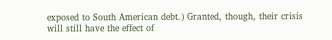exposed to South American debt.) Granted, though, their crisis will still have the effect of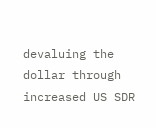devaluing the dollar through increased US SDR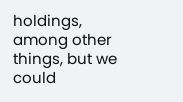holdings, among other things, but we could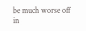be much worse off in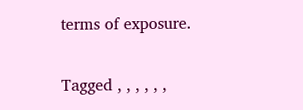terms of exposure.

Tagged , , , , , ,